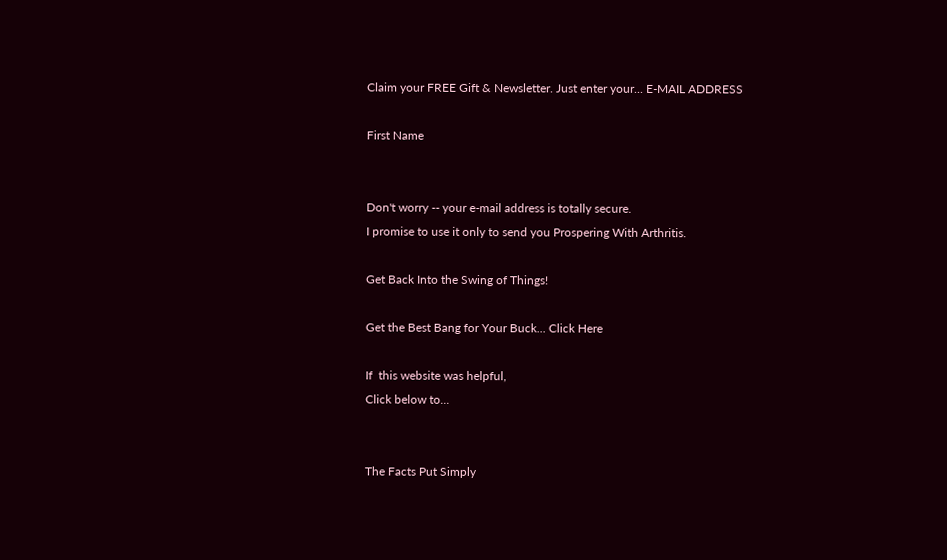Claim your FREE Gift & Newsletter. Just enter your... E-MAIL ADDRESS

First Name


Don't worry -- your e-mail address is totally secure.
I promise to use it only to send you Prospering With Arthritis.

Get Back Into the Swing of Things!

Get the Best Bang for Your Buck... Click Here

If  this website was helpful,
Click below to...


The Facts Put Simply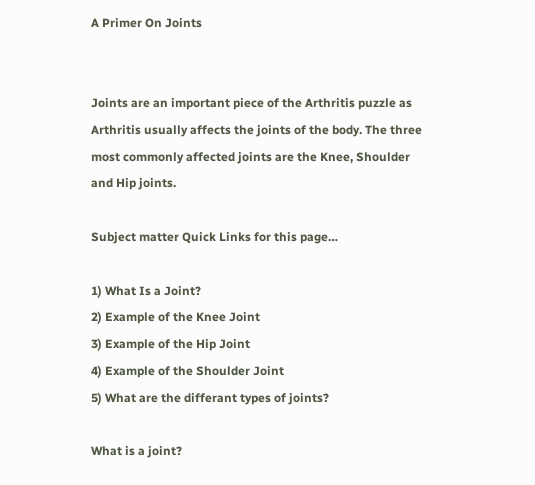A Primer On Joints


Joints are an important piece of the Arthritis puzzle as Arthritis usually affects the joints of the body. The three most commonly affected joints are the Knee, Shoulder and Hip joints.

Subject matter Quick Links for this page…

1) What Is a Joint?
2) Example of the Knee Joint
3) Example of the Hip Joint
4) Example of the Shoulder Joint
5) What are the differant types of joints?

What is a joint?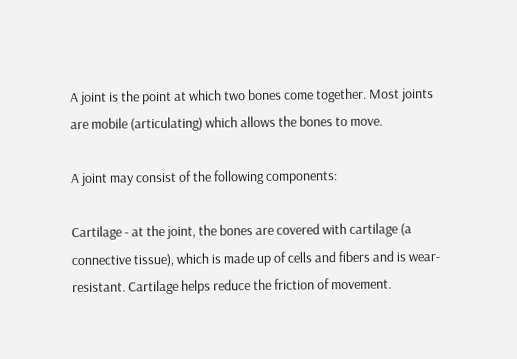A joint is the point at which two bones come together. Most joints are mobile (articulating) which allows the bones to move.

A joint may consist of the following components:

Cartilage - at the joint, the bones are covered with cartilage (a connective tissue), which is made up of cells and fibers and is wear-resistant. Cartilage helps reduce the friction of movement.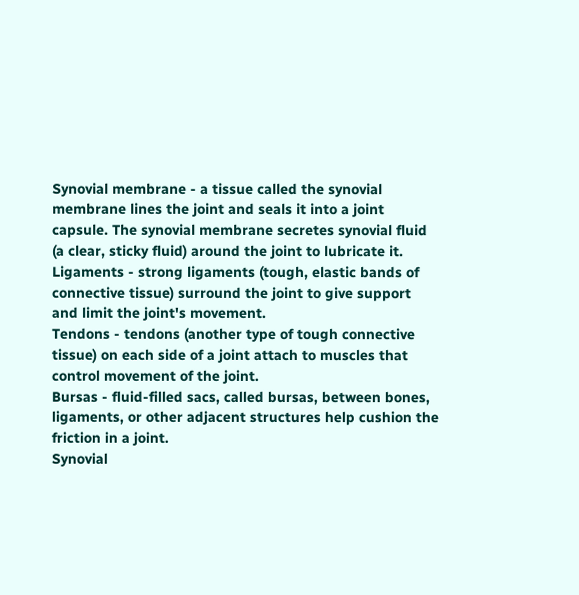Synovial membrane - a tissue called the synovial membrane lines the joint and seals it into a joint capsule. The synovial membrane secretes synovial fluid (a clear, sticky fluid) around the joint to lubricate it.
Ligaments - strong ligaments (tough, elastic bands of connective tissue) surround the joint to give support and limit the joint's movement.
Tendons - tendons (another type of tough connective tissue) on each side of a joint attach to muscles that control movement of the joint.
Bursas - fluid-filled sacs, called bursas, between bones, ligaments, or other adjacent structures help cushion the friction in a joint.
Synovial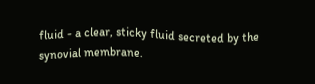fluid - a clear, sticky fluid secreted by the synovial membrane.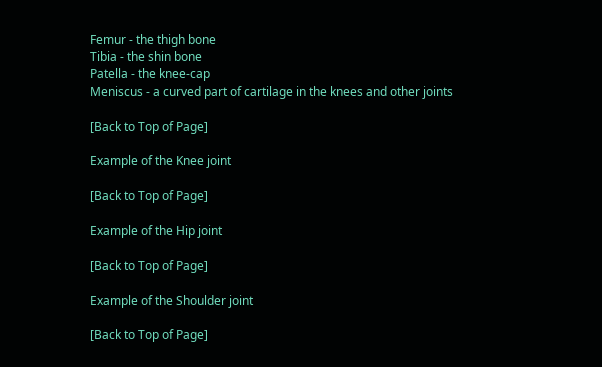Femur - the thigh bone
Tibia - the shin bone
Patella - the knee-cap
Meniscus - a curved part of cartilage in the knees and other joints

[Back to Top of Page]

Example of the Knee joint

[Back to Top of Page]

Example of the Hip joint

[Back to Top of Page]

Example of the Shoulder joint

[Back to Top of Page]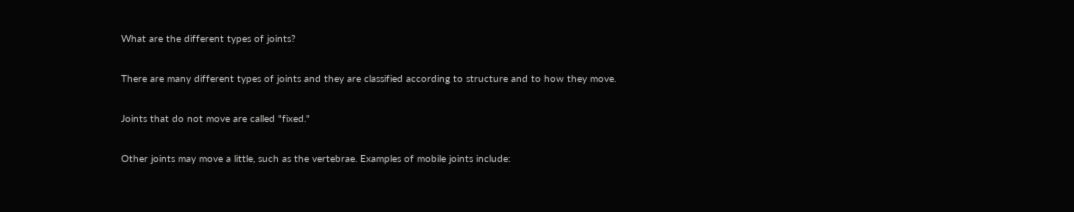What are the different types of joints?

There are many different types of joints and they are classified according to structure and to how they move.

Joints that do not move are called "fixed."

Other joints may move a little, such as the vertebrae. Examples of mobile joints include: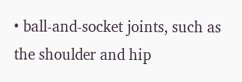• ball-and-socket joints, such as the shoulder and hip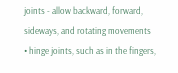joints - allow backward, forward, sideways, and rotating movements
• hinge joints, such as in the fingers,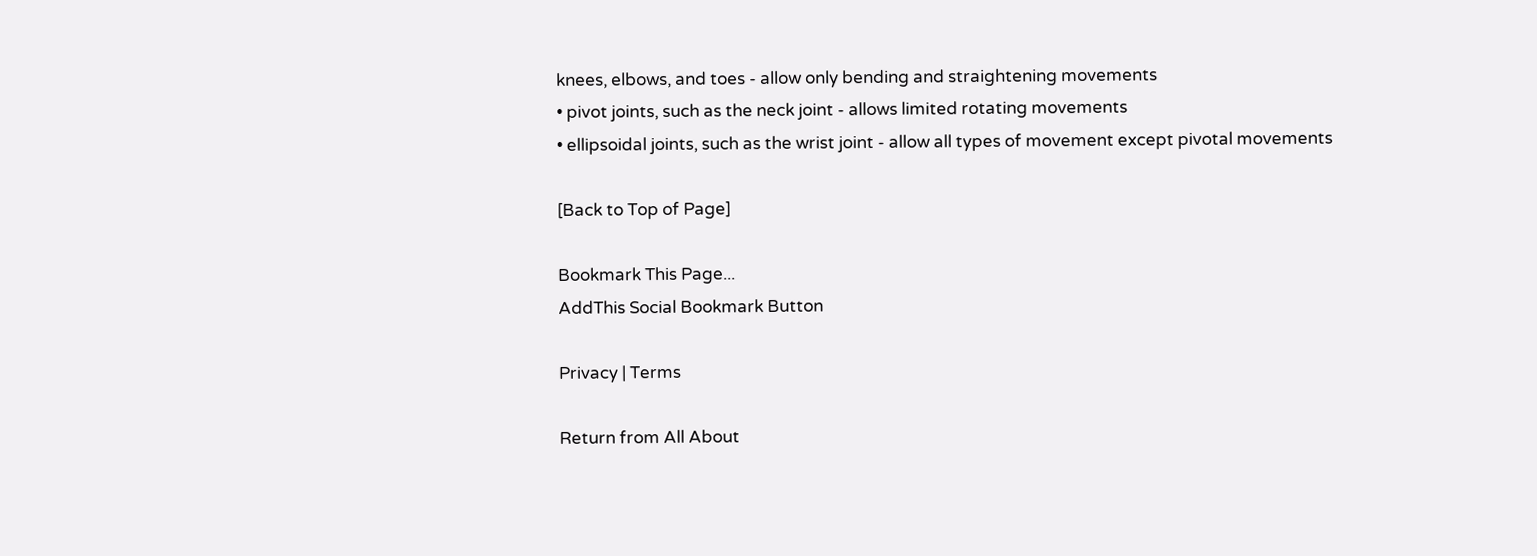knees, elbows, and toes - allow only bending and straightening movements
• pivot joints, such as the neck joint - allows limited rotating movements
• ellipsoidal joints, such as the wrist joint - allow all types of movement except pivotal movements

[Back to Top of Page]

Bookmark This Page...
AddThis Social Bookmark Button

Privacy | Terms

Return from All About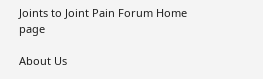Joints to Joint Pain Forum Home page

About Us